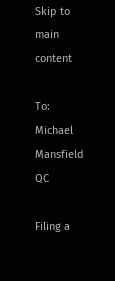Skip to main content

To: Michael Mansfield QC

Filing a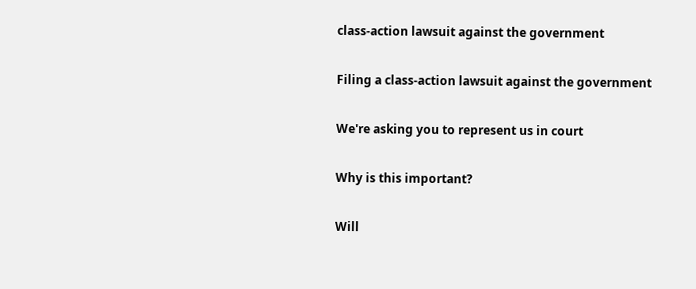class-action lawsuit against the government

Filing a class-action lawsuit against the government

We're asking you to represent us in court

Why is this important?

Will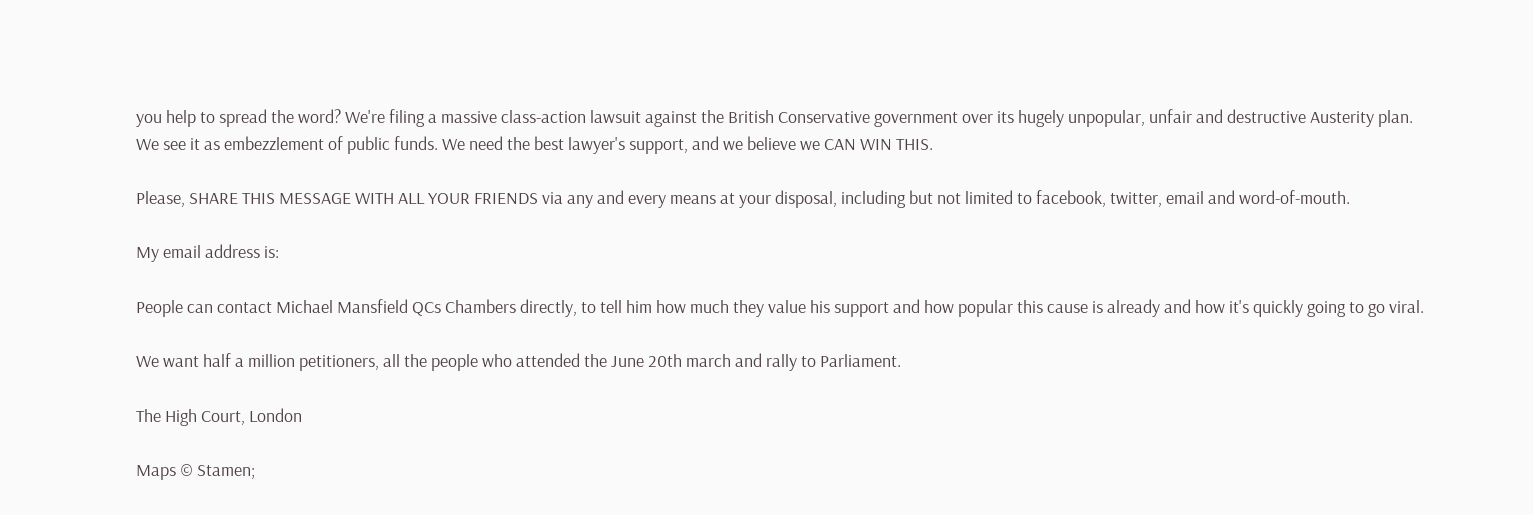you help to spread the word? We're filing a massive class-action lawsuit against the British Conservative government over its hugely unpopular, unfair and destructive Austerity plan. We see it as embezzlement of public funds. We need the best lawyer's support, and we believe we CAN WIN THIS.

Please, SHARE THIS MESSAGE WITH ALL YOUR FRIENDS via any and every means at your disposal, including but not limited to facebook, twitter, email and word-of-mouth.

My email address is:

People can contact Michael Mansfield QCs Chambers directly, to tell him how much they value his support and how popular this cause is already and how it's quickly going to go viral.

We want half a million petitioners, all the people who attended the June 20th march and rally to Parliament.

The High Court, London

Maps © Stamen;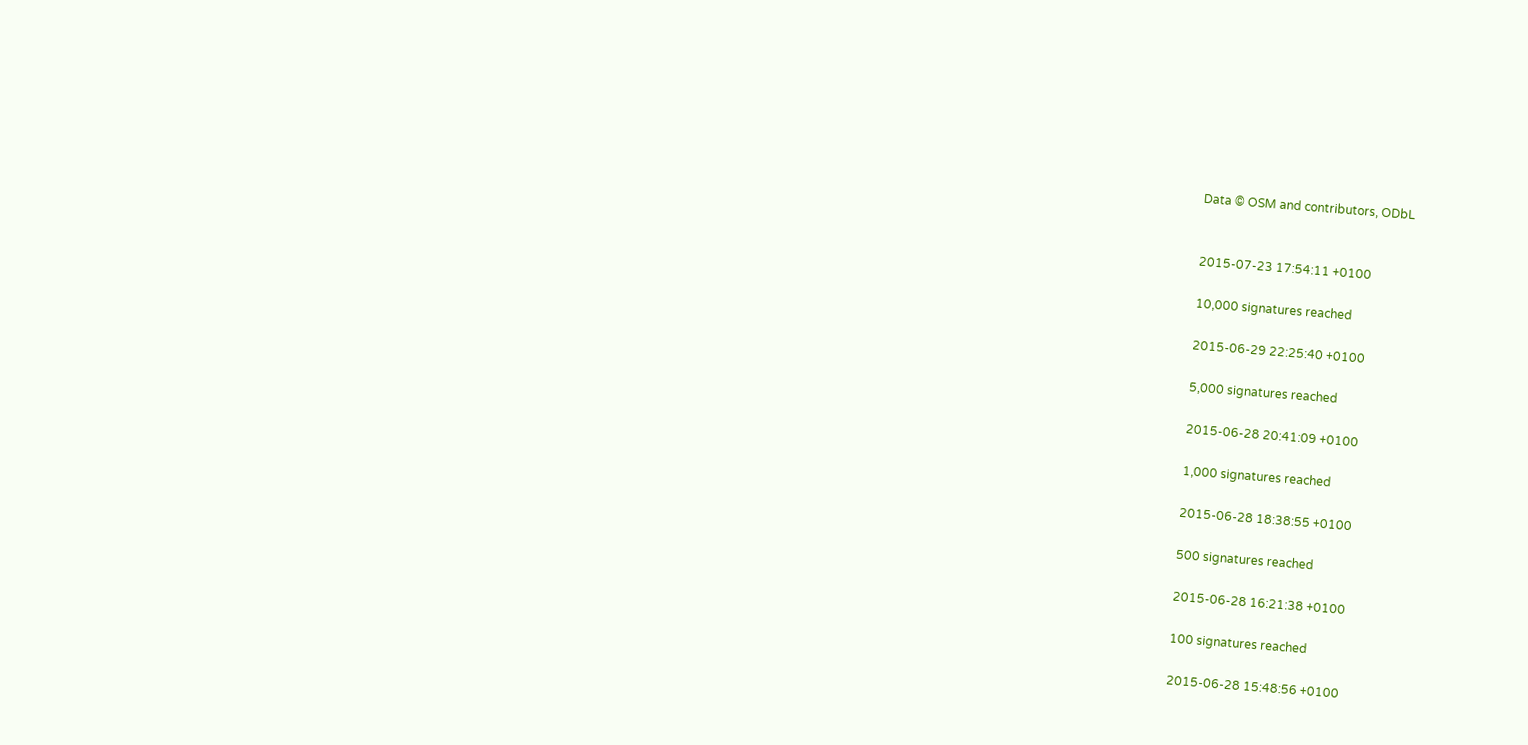Data © OSM and contributors, ODbL


2015-07-23 17:54:11 +0100

10,000 signatures reached

2015-06-29 22:25:40 +0100

5,000 signatures reached

2015-06-28 20:41:09 +0100

1,000 signatures reached

2015-06-28 18:38:55 +0100

500 signatures reached

2015-06-28 16:21:38 +0100

100 signatures reached

2015-06-28 15:48:56 +0100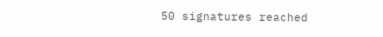50 signatures reached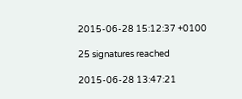2015-06-28 15:12:37 +0100

25 signatures reached

2015-06-28 13:47:21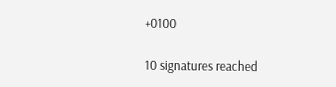+0100

10 signatures reached